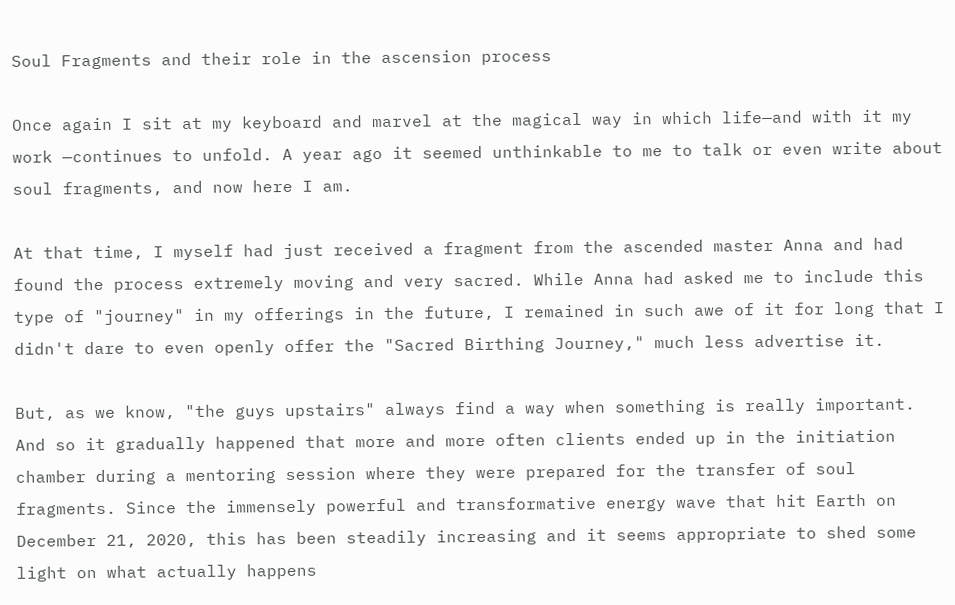Soul Fragments and their role in the ascension process

Once again I sit at my keyboard and marvel at the magical way in which life—and with it my work —continues to unfold. A year ago it seemed unthinkable to me to talk or even write about soul fragments, and now here I am.

At that time, I myself had just received a fragment from the ascended master Anna and had found the process extremely moving and very sacred. While Anna had asked me to include this type of "journey" in my offerings in the future, I remained in such awe of it for long that I didn't dare to even openly offer the "Sacred Birthing Journey," much less advertise it.

But, as we know, "the guys upstairs" always find a way when something is really important. And so it gradually happened that more and more often clients ended up in the initiation chamber during a mentoring session where they were prepared for the transfer of soul fragments. Since the immensely powerful and transformative energy wave that hit Earth on December 21, 2020, this has been steadily increasing and it seems appropriate to shed some light on what actually happens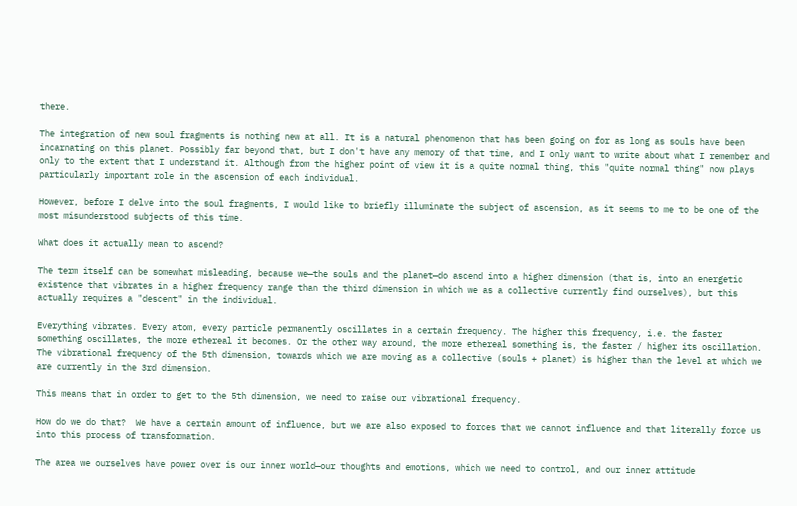there.

The integration of new soul fragments is nothing new at all. It is a natural phenomenon that has been going on for as long as souls have been incarnating on this planet. Possibly far beyond that, but I don't have any memory of that time, and I only want to write about what I remember and only to the extent that I understand it. Although from the higher point of view it is a quite normal thing, this "quite normal thing" now plays particularly important role in the ascension of each individual.

However, before I delve into the soul fragments, I would like to briefly illuminate the subject of ascension, as it seems to me to be one of the most misunderstood subjects of this time.

What does it actually mean to ascend?

The term itself can be somewhat misleading, because we—the souls and the planet—do ascend into a higher dimension (that is, into an energetic existence that vibrates in a higher frequency range than the third dimension in which we as a collective currently find ourselves), but this actually requires a "descent" in the individual.

Everything vibrates. Every atom, every particle permanently oscillates in a certain frequency. The higher this frequency, i.e. the faster something oscillates, the more ethereal it becomes. Or the other way around, the more ethereal something is, the faster / higher its oscillation. The vibrational frequency of the 5th dimension, towards which we are moving as a collective (souls + planet) is higher than the level at which we are currently in the 3rd dimension.

This means that in order to get to the 5th dimension, we need to raise our vibrational frequency.

How do we do that?  We have a certain amount of influence, but we are also exposed to forces that we cannot influence and that literally force us into this process of transformation.

The area we ourselves have power over is our inner world—our thoughts and emotions, which we need to control, and our inner attitude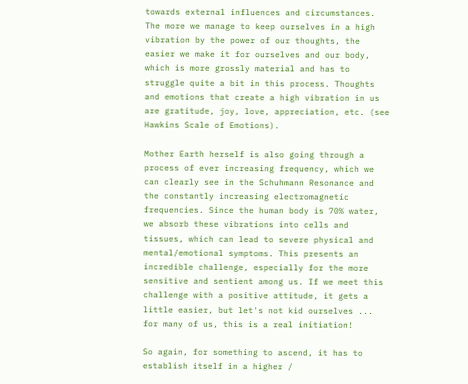towards external influences and circumstances. The more we manage to keep ourselves in a high vibration by the power of our thoughts, the easier we make it for ourselves and our body, which is more grossly material and has to struggle quite a bit in this process. Thoughts and emotions that create a high vibration in us are gratitude, joy, love, appreciation, etc. (see Hawkins Scale of Emotions).

Mother Earth herself is also going through a process of ever increasing frequency, which we can clearly see in the Schuhmann Resonance and the constantly increasing electromagnetic frequencies. Since the human body is 70% water, we absorb these vibrations into cells and tissues, which can lead to severe physical and mental/emotional symptoms. This presents an incredible challenge, especially for the more sensitive and sentient among us. If we meet this challenge with a positive attitude, it gets a little easier, but let's not kid ourselves ... for many of us, this is a real initiation!

So again, for something to ascend, it has to establish itself in a higher /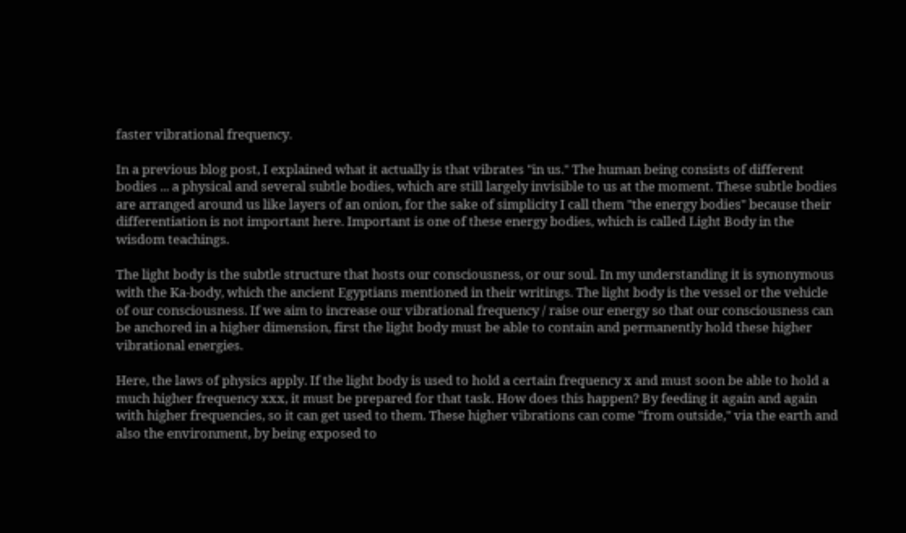faster vibrational frequency.

In a previous blog post, I explained what it actually is that vibrates "in us." The human being consists of different bodies ... a physical and several subtle bodies, which are still largely invisible to us at the moment. These subtle bodies are arranged around us like layers of an onion, for the sake of simplicity I call them "the energy bodies" because their differentiation is not important here. Important is one of these energy bodies, which is called Light Body in the wisdom teachings.

The light body is the subtle structure that hosts our consciousness, or our soul. In my understanding it is synonymous with the Ka-body, which the ancient Egyptians mentioned in their writings. The light body is the vessel or the vehicle of our consciousness. If we aim to increase our vibrational frequency / raise our energy so that our consciousness can be anchored in a higher dimension, first the light body must be able to contain and permanently hold these higher vibrational energies.

Here, the laws of physics apply. If the light body is used to hold a certain frequency x and must soon be able to hold a much higher frequency xxx, it must be prepared for that task. How does this happen? By feeding it again and again with higher frequencies, so it can get used to them. These higher vibrations can come "from outside," via the earth and also the environment, by being exposed to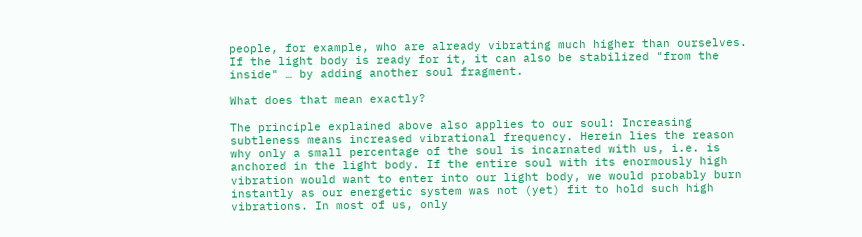people, for example, who are already vibrating much higher than ourselves. If the light body is ready for it, it can also be stabilized "from the inside" … by adding another soul fragment.

What does that mean exactly?

The principle explained above also applies to our soul: Increasing subtleness means increased vibrational frequency. Herein lies the reason why only a small percentage of the soul is incarnated with us, i.e. is anchored in the light body. If the entire soul with its enormously high vibration would want to enter into our light body, we would probably burn instantly as our energetic system was not (yet) fit to hold such high vibrations. In most of us, only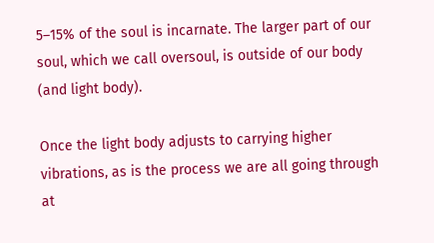5–15% of the soul is incarnate. The larger part of our soul, which we call oversoul, is outside of our body (and light body).

Once the light body adjusts to carrying higher vibrations, as is the process we are all going through at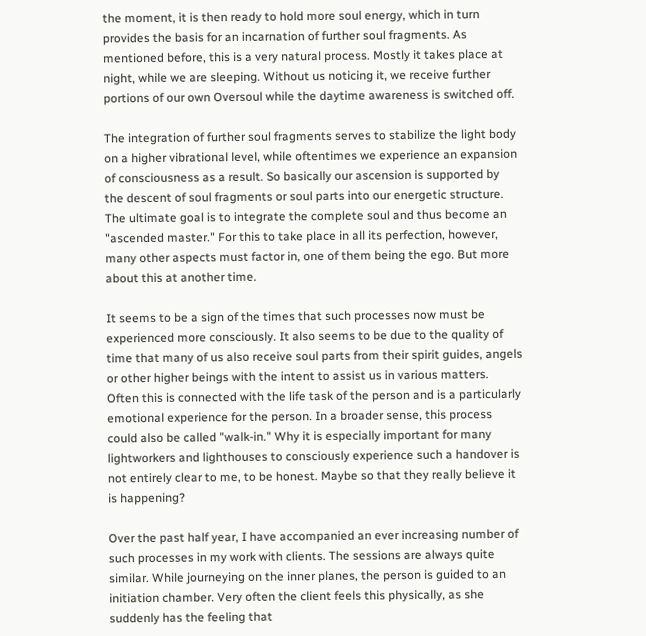the moment, it is then ready to hold more soul energy, which in turn provides the basis for an incarnation of further soul fragments. As mentioned before, this is a very natural process. Mostly it takes place at night, while we are sleeping. Without us noticing it, we receive further portions of our own Oversoul while the daytime awareness is switched off.

The integration of further soul fragments serves to stabilize the light body on a higher vibrational level, while oftentimes we experience an expansion of consciousness as a result. So basically our ascension is supported by the descent of soul fragments or soul parts into our energetic structure. The ultimate goal is to integrate the complete soul and thus become an "ascended master." For this to take place in all its perfection, however, many other aspects must factor in, one of them being the ego. But more about this at another time.

It seems to be a sign of the times that such processes now must be experienced more consciously. It also seems to be due to the quality of time that many of us also receive soul parts from their spirit guides, angels or other higher beings with the intent to assist us in various matters. Often this is connected with the life task of the person and is a particularly emotional experience for the person. In a broader sense, this process could also be called "walk-in." Why it is especially important for many lightworkers and lighthouses to consciously experience such a handover is not entirely clear to me, to be honest. Maybe so that they really believe it is happening?

Over the past half year, I have accompanied an ever increasing number of such processes in my work with clients. The sessions are always quite similar. While journeying on the inner planes, the person is guided to an initiation chamber. Very often the client feels this physically, as she suddenly has the feeling that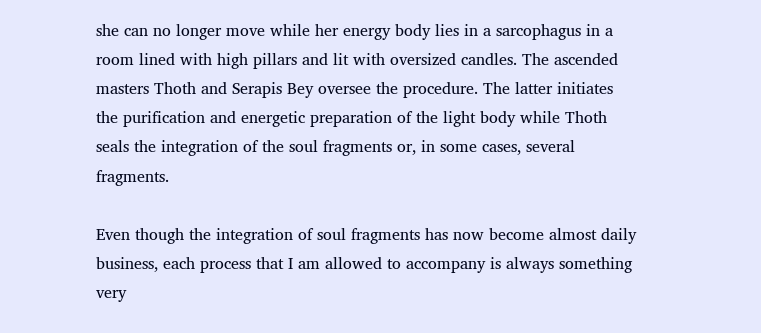she can no longer move while her energy body lies in a sarcophagus in a room lined with high pillars and lit with oversized candles. The ascended masters Thoth and Serapis Bey oversee the procedure. The latter initiates the purification and energetic preparation of the light body while Thoth seals the integration of the soul fragments or, in some cases, several fragments.

Even though the integration of soul fragments has now become almost daily business, each process that I am allowed to accompany is always something very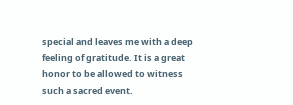special and leaves me with a deep feeling of gratitude. It is a great honor to be allowed to witness such a sacred event.